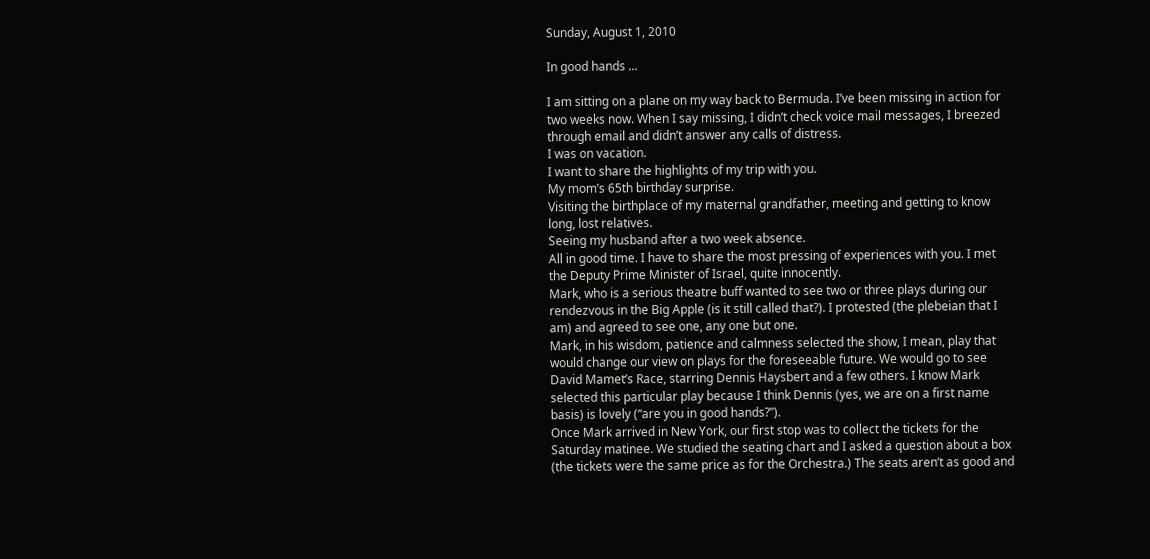Sunday, August 1, 2010

In good hands ...

I am sitting on a plane on my way back to Bermuda. I’ve been missing in action for two weeks now. When I say missing, I didn’t check voice mail messages, I breezed through email and didn’t answer any calls of distress.
I was on vacation.
I want to share the highlights of my trip with you.
My mom’s 65th birthday surprise.
Visiting the birthplace of my maternal grandfather, meeting and getting to know long, lost relatives.
Seeing my husband after a two week absence.
All in good time. I have to share the most pressing of experiences with you. I met the Deputy Prime Minister of Israel, quite innocently.
Mark, who is a serious theatre buff wanted to see two or three plays during our rendezvous in the Big Apple (is it still called that?). I protested (the plebeian that I am) and agreed to see one, any one but one.
Mark, in his wisdom, patience and calmness selected the show, I mean, play that would change our view on plays for the foreseeable future. We would go to see David Mamet’s Race, starring Dennis Haysbert and a few others. I know Mark selected this particular play because I think Dennis (yes, we are on a first name basis) is lovely (“are you in good hands?”).
Once Mark arrived in New York, our first stop was to collect the tickets for the Saturday matinee. We studied the seating chart and I asked a question about a box (the tickets were the same price as for the Orchestra.) The seats aren’t as good and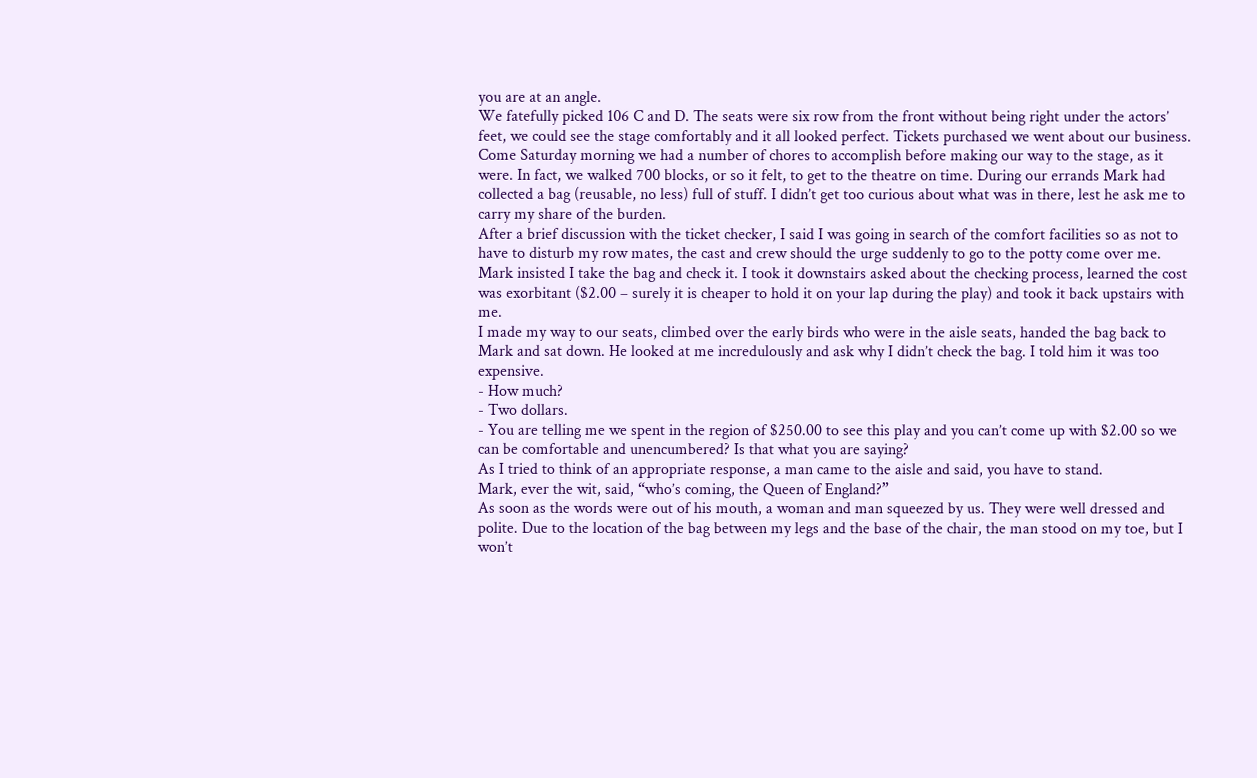you are at an angle.
We fatefully picked 106 C and D. The seats were six row from the front without being right under the actors’ feet, we could see the stage comfortably and it all looked perfect. Tickets purchased we went about our business.
Come Saturday morning we had a number of chores to accomplish before making our way to the stage, as it were. In fact, we walked 700 blocks, or so it felt, to get to the theatre on time. During our errands Mark had collected a bag (reusable, no less) full of stuff. I didn’t get too curious about what was in there, lest he ask me to carry my share of the burden.
After a brief discussion with the ticket checker, I said I was going in search of the comfort facilities so as not to have to disturb my row mates, the cast and crew should the urge suddenly to go to the potty come over me.
Mark insisted I take the bag and check it. I took it downstairs asked about the checking process, learned the cost was exorbitant ($2.00 – surely it is cheaper to hold it on your lap during the play) and took it back upstairs with me.
I made my way to our seats, climbed over the early birds who were in the aisle seats, handed the bag back to Mark and sat down. He looked at me incredulously and ask why I didn’t check the bag. I told him it was too expensive.
- How much?
- Two dollars.
- You are telling me we spent in the region of $250.00 to see this play and you can’t come up with $2.00 so we can be comfortable and unencumbered? Is that what you are saying?
As I tried to think of an appropriate response, a man came to the aisle and said, you have to stand.
Mark, ever the wit, said, “who’s coming, the Queen of England?”
As soon as the words were out of his mouth, a woman and man squeezed by us. They were well dressed and polite. Due to the location of the bag between my legs and the base of the chair, the man stood on my toe, but I won’t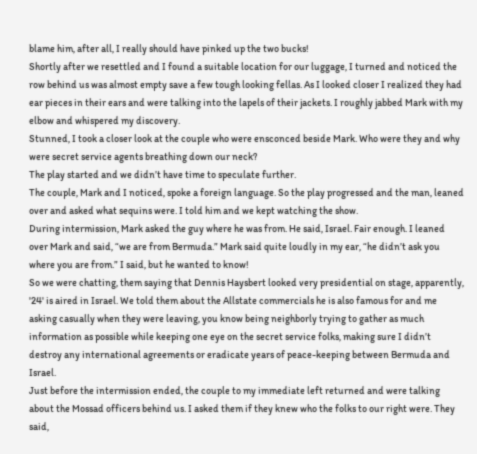blame him, after all, I really should have pinked up the two bucks!
Shortly after we resettled and I found a suitable location for our luggage, I turned and noticed the row behind us was almost empty save a few tough looking fellas. As I looked closer I realized they had ear pieces in their ears and were talking into the lapels of their jackets. I roughly jabbed Mark with my elbow and whispered my discovery.
Stunned, I took a closer look at the couple who were ensconced beside Mark. Who were they and why were secret service agents breathing down our neck?
The play started and we didn’t have time to speculate further.
The couple, Mark and I noticed, spoke a foreign language. So the play progressed and the man, leaned over and asked what sequins were. I told him and we kept watching the show.
During intermission, Mark asked the guy where he was from. He said, Israel. Fair enough. I leaned over Mark and said, “we are from Bermuda.” Mark said quite loudly in my ear, “he didn’t ask you where you are from.” I said, but he wanted to know!
So we were chatting, them saying that Dennis Haysbert looked very presidential on stage, apparently, '24' is aired in Israel. We told them about the Allstate commercials he is also famous for and me asking casually when they were leaving, you know being neighborly trying to gather as much information as possible while keeping one eye on the secret service folks, making sure I didn’t destroy any international agreements or eradicate years of peace-keeping between Bermuda and Israel.
Just before the intermission ended, the couple to my immediate left returned and were talking about the Mossad officers behind us. I asked them if they knew who the folks to our right were. They said,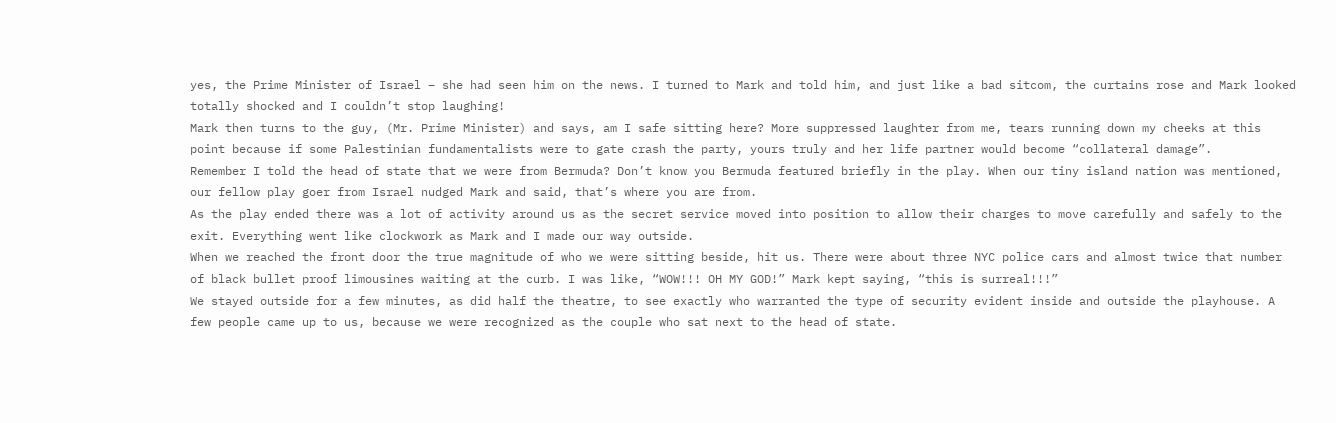yes, the Prime Minister of Israel – she had seen him on the news. I turned to Mark and told him, and just like a bad sitcom, the curtains rose and Mark looked totally shocked and I couldn’t stop laughing!
Mark then turns to the guy, (Mr. Prime Minister) and says, am I safe sitting here? More suppressed laughter from me, tears running down my cheeks at this point because if some Palestinian fundamentalists were to gate crash the party, yours truly and her life partner would become “collateral damage”.
Remember I told the head of state that we were from Bermuda? Don’t know you Bermuda featured briefly in the play. When our tiny island nation was mentioned, our fellow play goer from Israel nudged Mark and said, that’s where you are from.
As the play ended there was a lot of activity around us as the secret service moved into position to allow their charges to move carefully and safely to the exit. Everything went like clockwork as Mark and I made our way outside.
When we reached the front door the true magnitude of who we were sitting beside, hit us. There were about three NYC police cars and almost twice that number of black bullet proof limousines waiting at the curb. I was like, “WOW!!! OH MY GOD!” Mark kept saying, “this is surreal!!!”
We stayed outside for a few minutes, as did half the theatre, to see exactly who warranted the type of security evident inside and outside the playhouse. A few people came up to us, because we were recognized as the couple who sat next to the head of state.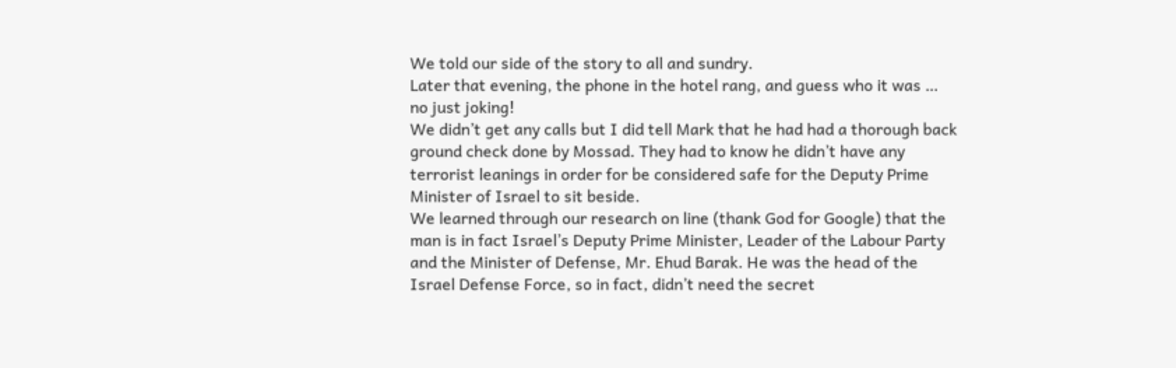We told our side of the story to all and sundry.
Later that evening, the phone in the hotel rang, and guess who it was … no just joking!
We didn’t get any calls but I did tell Mark that he had had a thorough back ground check done by Mossad. They had to know he didn’t have any terrorist leanings in order for be considered safe for the Deputy Prime Minister of Israel to sit beside.
We learned through our research on line (thank God for Google) that the man is in fact Israel’s Deputy Prime Minister, Leader of the Labour Party and the Minister of Defense, Mr. Ehud Barak. He was the head of the Israel Defense Force, so in fact, didn’t need the secret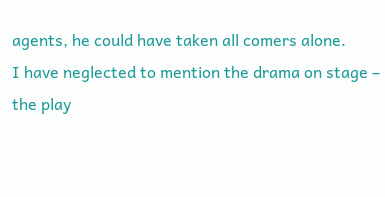agents, he could have taken all comers alone.
I have neglected to mention the drama on stage – the play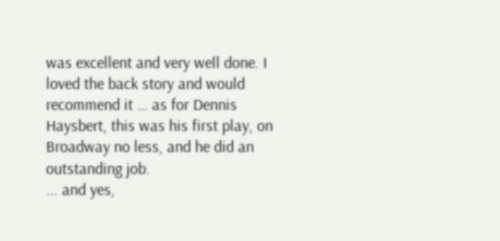was excellent and very well done. I loved the back story and would recommend it … as for Dennis Haysbert, this was his first play, on Broadway no less, and he did an outstanding job.
... and yes,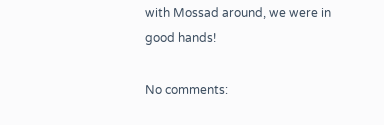with Mossad around, we were in good hands!

No comments: